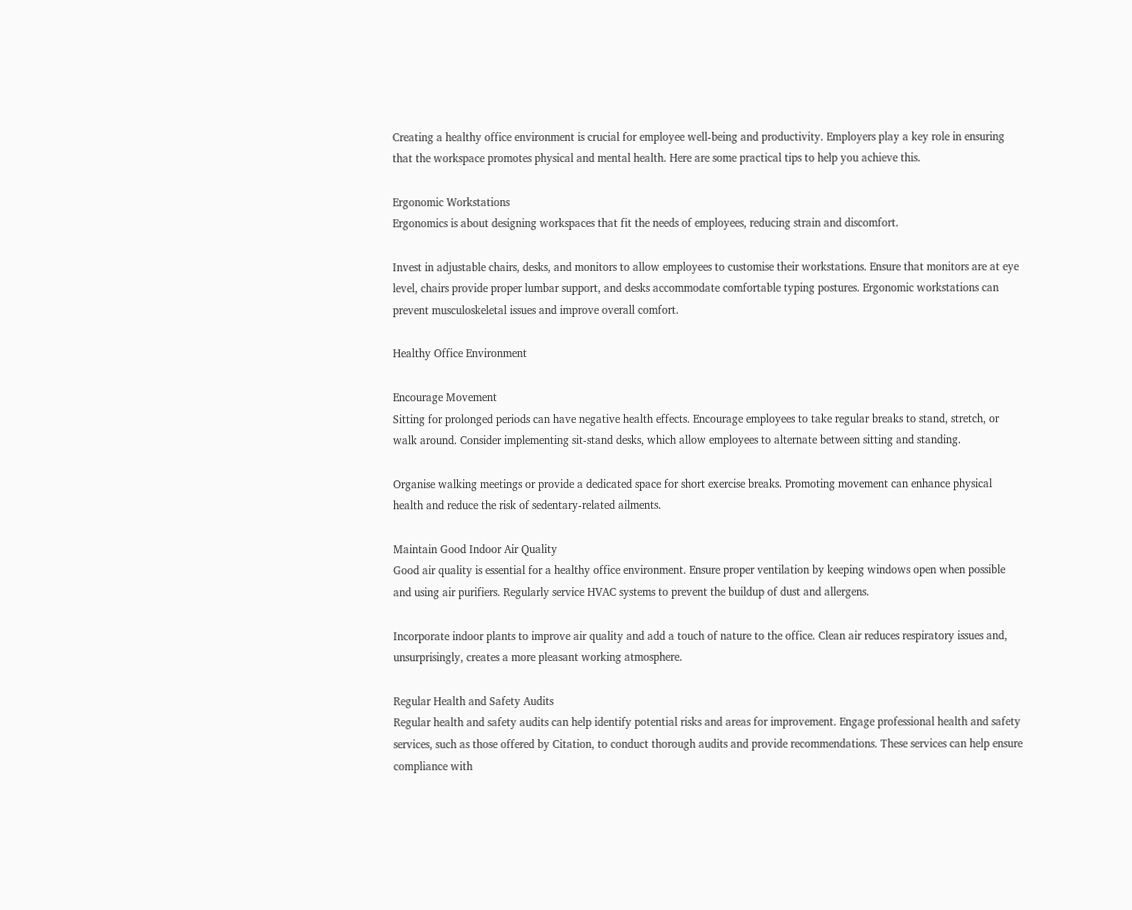Creating a healthy office environment is crucial for employee well-being and productivity. Employers play a key role in ensuring that the workspace promotes physical and mental health. Here are some practical tips to help you achieve this.

Ergonomic Workstations
Ergonomics is about designing workspaces that fit the needs of employees, reducing strain and discomfort.

Invest in adjustable chairs, desks, and monitors to allow employees to customise their workstations. Ensure that monitors are at eye level, chairs provide proper lumbar support, and desks accommodate comfortable typing postures. Ergonomic workstations can prevent musculoskeletal issues and improve overall comfort.

Healthy Office Environment

Encourage Movement
Sitting for prolonged periods can have negative health effects. Encourage employees to take regular breaks to stand, stretch, or walk around. Consider implementing sit-stand desks, which allow employees to alternate between sitting and standing.

Organise walking meetings or provide a dedicated space for short exercise breaks. Promoting movement can enhance physical health and reduce the risk of sedentary-related ailments.

Maintain Good Indoor Air Quality
Good air quality is essential for a healthy office environment. Ensure proper ventilation by keeping windows open when possible and using air purifiers. Regularly service HVAC systems to prevent the buildup of dust and allergens.

Incorporate indoor plants to improve air quality and add a touch of nature to the office. Clean air reduces respiratory issues and, unsurprisingly, creates a more pleasant working atmosphere.

Regular Health and Safety Audits
Regular health and safety audits can help identify potential risks and areas for improvement. Engage professional health and safety services, such as those offered by Citation, to conduct thorough audits and provide recommendations. These services can help ensure compliance with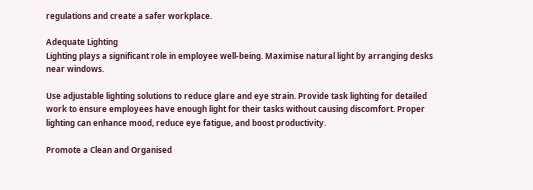regulations and create a safer workplace.

Adequate Lighting
Lighting plays a significant role in employee well-being. Maximise natural light by arranging desks near windows.

Use adjustable lighting solutions to reduce glare and eye strain. Provide task lighting for detailed work to ensure employees have enough light for their tasks without causing discomfort. Proper lighting can enhance mood, reduce eye fatigue, and boost productivity.

Promote a Clean and Organised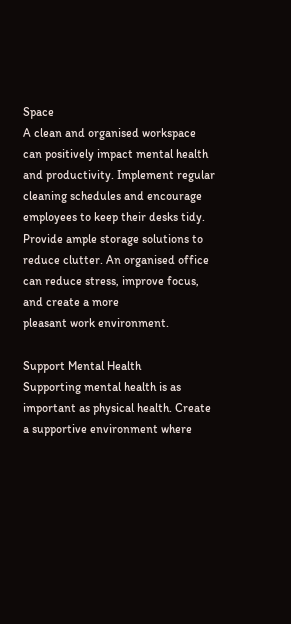Space
A clean and organised workspace can positively impact mental health and productivity. Implement regular cleaning schedules and encourage employees to keep their desks tidy. Provide ample storage solutions to reduce clutter. An organised office can reduce stress, improve focus, and create a more
pleasant work environment.

Support Mental Health
Supporting mental health is as important as physical health. Create a supportive environment where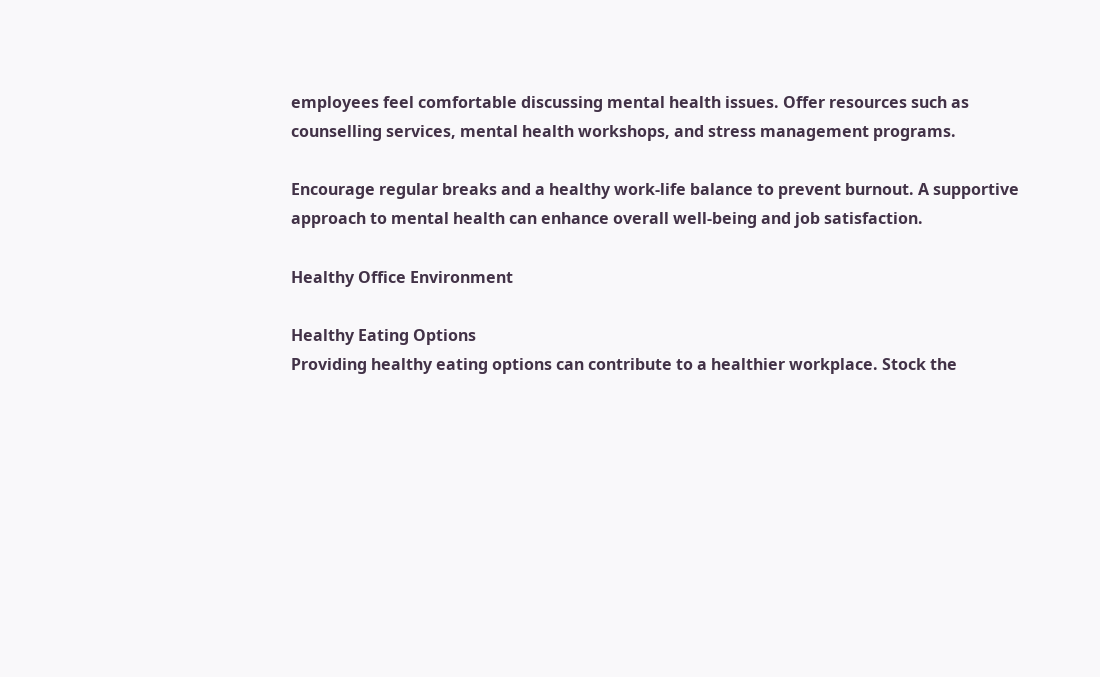employees feel comfortable discussing mental health issues. Offer resources such as counselling services, mental health workshops, and stress management programs.

Encourage regular breaks and a healthy work-life balance to prevent burnout. A supportive approach to mental health can enhance overall well-being and job satisfaction.

Healthy Office Environment

Healthy Eating Options
Providing healthy eating options can contribute to a healthier workplace. Stock the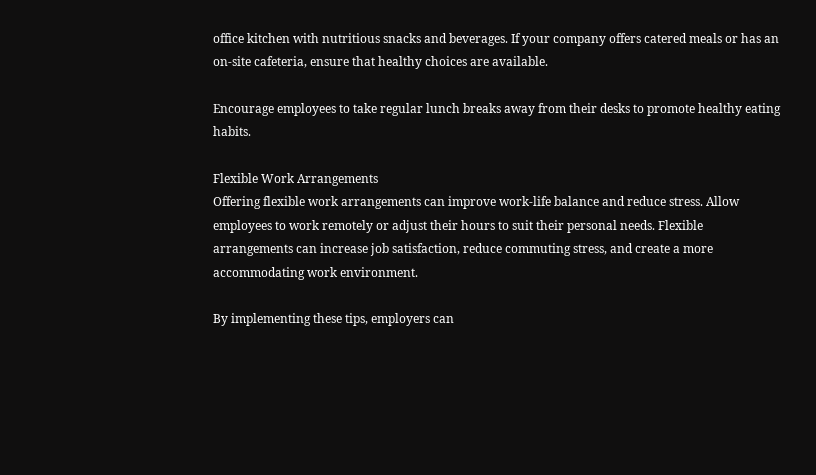office kitchen with nutritious snacks and beverages. If your company offers catered meals or has an on-site cafeteria, ensure that healthy choices are available.

Encourage employees to take regular lunch breaks away from their desks to promote healthy eating habits.

Flexible Work Arrangements
Offering flexible work arrangements can improve work-life balance and reduce stress. Allow employees to work remotely or adjust their hours to suit their personal needs. Flexible arrangements can increase job satisfaction, reduce commuting stress, and create a more accommodating work environment.

By implementing these tips, employers can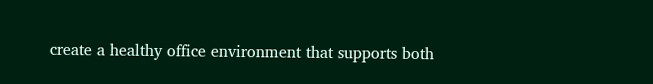create a healthy office environment that supports both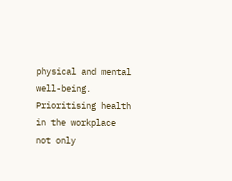physical and mental well-being. Prioritising health in the workplace not only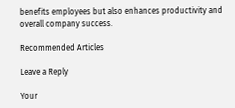benefits employees but also enhances productivity and overall company success.

Recommended Articles

Leave a Reply

Your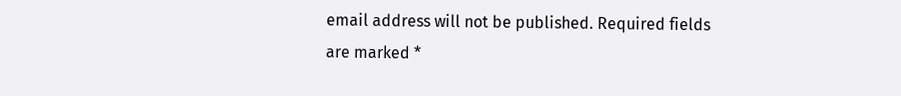email address will not be published. Required fields are marked *